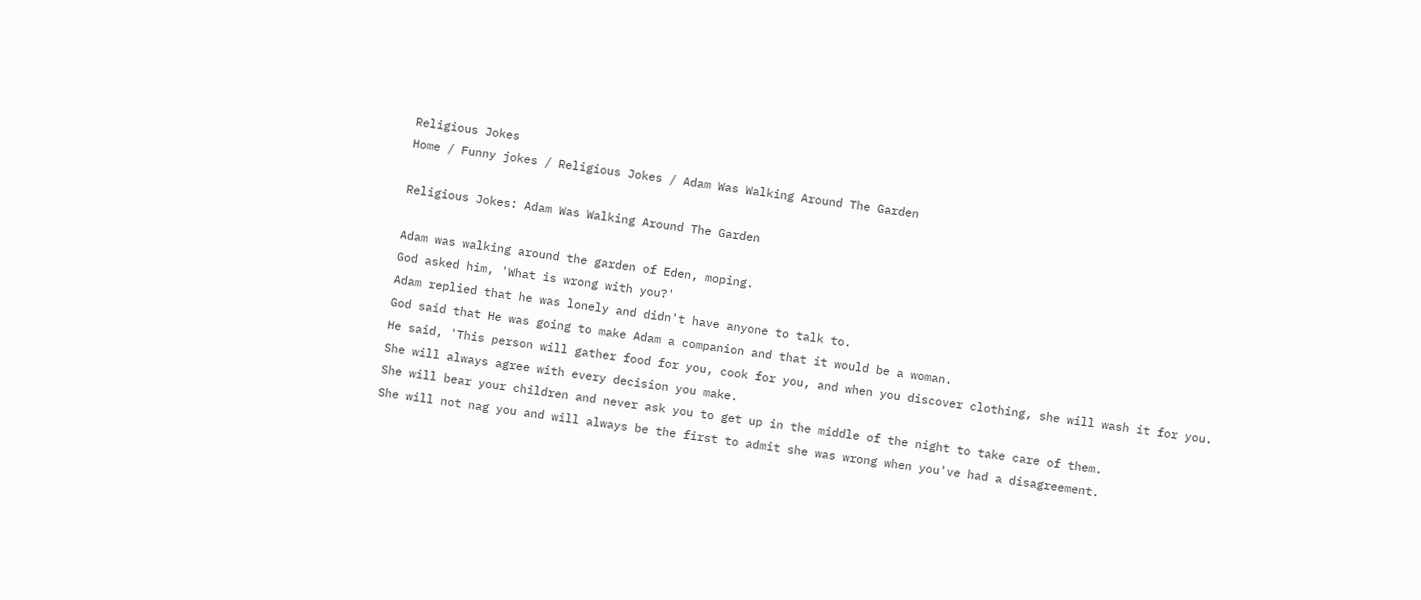Religious Jokes
Home / Funny jokes / Religious Jokes / Adam Was Walking Around The Garden

Religious Jokes: Adam Was Walking Around The Garden

Adam was walking around the garden of Eden, moping.
God asked him, 'What is wrong with you?'
Adam replied that he was lonely and didn't have anyone to talk to.
God said that He was going to make Adam a companion and that it would be a woman.
He said, 'This person will gather food for you, cook for you, and when you discover clothing, she will wash it for you.
She will always agree with every decision you make.
She will bear your children and never ask you to get up in the middle of the night to take care of them.
She will not nag you and will always be the first to admit she was wrong when you've had a disagreement.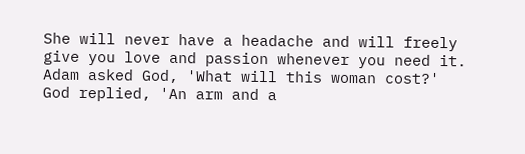She will never have a headache and will freely give you love and passion whenever you need it.
Adam asked God, 'What will this woman cost?'
God replied, 'An arm and a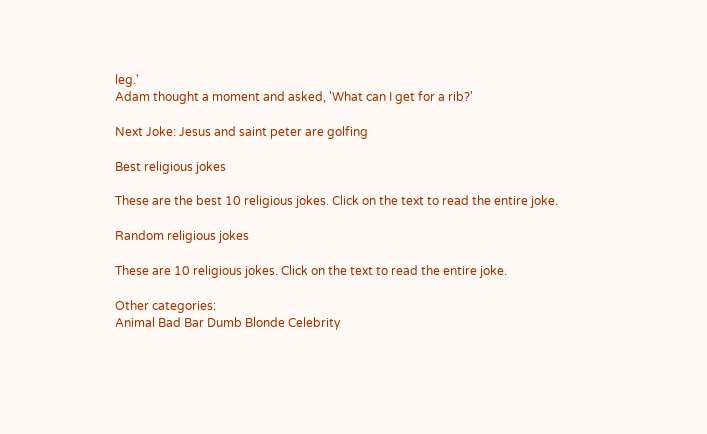leg.'
Adam thought a moment and asked, 'What can I get for a rib?'

Next Joke: Jesus and saint peter are golfing

Best religious jokes

These are the best 10 religious jokes. Click on the text to read the entire joke.

Random religious jokes

These are 10 religious jokes. Click on the text to read the entire joke.

Other categories:
Animal Bad Bar Dumb Blonde Celebrity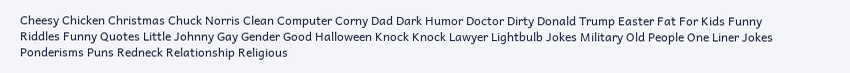Cheesy Chicken Christmas Chuck Norris Clean Computer Corny Dad Dark Humor Doctor Dirty Donald Trump Easter Fat For Kids Funny Riddles Funny Quotes Little Johnny Gay Gender Good Halloween Knock Knock Lawyer Lightbulb Jokes Military Old People One Liner Jokes Ponderisms Puns Redneck Relationship Religious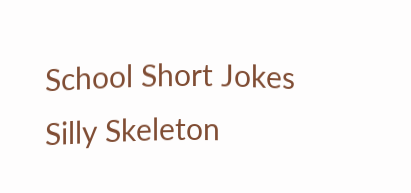School Short Jokes Silly Skeleton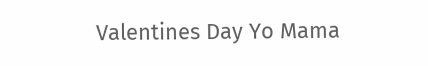Valentines Day Yo Mama